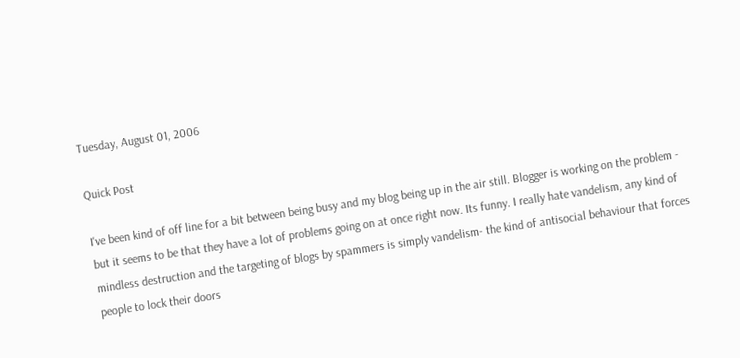Tuesday, August 01, 2006

Quick Post

I've been kind of off line for a bit between being busy and my blog being up in the air still. Blogger is working on the problem - but it seems to be that they have a lot of problems going on at once right now. Its funny. I really hate vandelism, any kind of mindless destruction and the targeting of blogs by spammers is simply vandelism- the kind of antisocial behaviour that forces people to lock their doors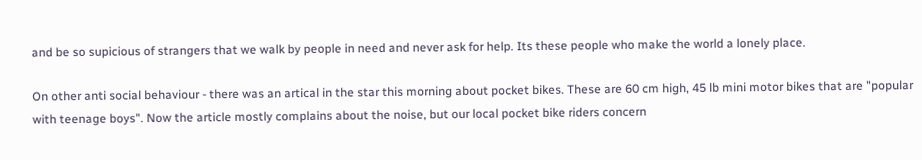and be so supicious of strangers that we walk by people in need and never ask for help. Its these people who make the world a lonely place.

On other anti social behaviour - there was an artical in the star this morning about pocket bikes. These are 60 cm high, 45 lb mini motor bikes that are "popular with teenage boys". Now the article mostly complains about the noise, but our local pocket bike riders concern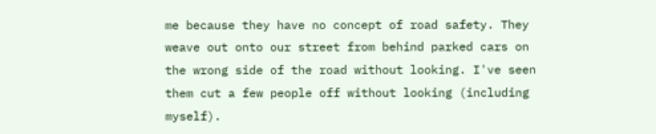me because they have no concept of road safety. They weave out onto our street from behind parked cars on the wrong side of the road without looking. I've seen them cut a few people off without looking (including myself).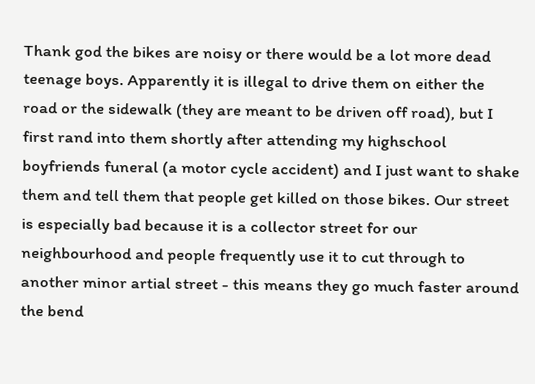Thank god the bikes are noisy or there would be a lot more dead teenage boys. Apparently it is illegal to drive them on either the road or the sidewalk (they are meant to be driven off road), but I first rand into them shortly after attending my highschool boyfriends funeral (a motor cycle accident) and I just want to shake them and tell them that people get killed on those bikes. Our street is especially bad because it is a collector street for our neighbourhood and people frequently use it to cut through to another minor artial street - this means they go much faster around the bend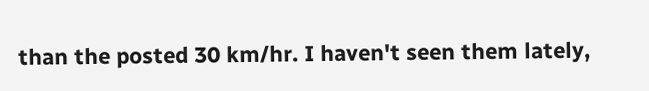than the posted 30 km/hr. I haven't seen them lately,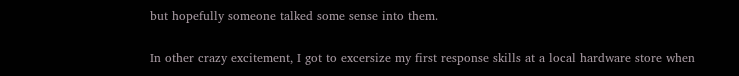but hopefully someone talked some sense into them.

In other crazy excitement, I got to excersize my first response skills at a local hardware store when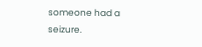someone had a seizure.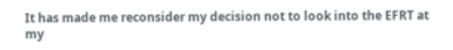It has made me reconsider my decision not to look into the EFRT at my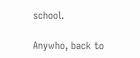school.

Anywho, back to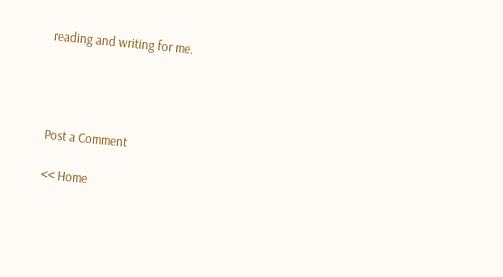reading and writing for me.




Post a Comment

<< Home